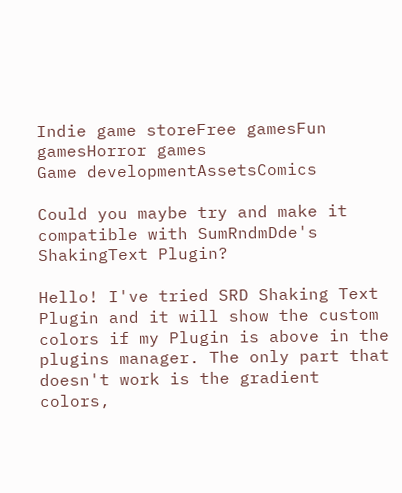Indie game storeFree gamesFun gamesHorror games
Game developmentAssetsComics

Could you maybe try and make it compatible with SumRndmDde's ShakingText Plugin?

Hello! I've tried SRD Shaking Text Plugin and it will show the custom colors if my Plugin is above in the plugins manager. The only part that doesn't work is the gradient colors,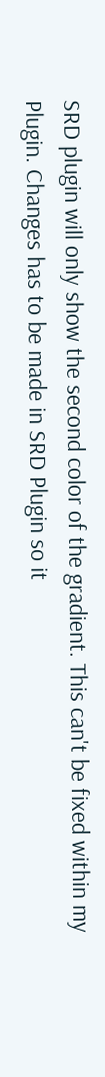SRD plugin will only show the second color of the gradient. This can't be fixed within my Plugin. Changes has to be made in SRD Plugin so it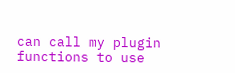can call my plugin functions to use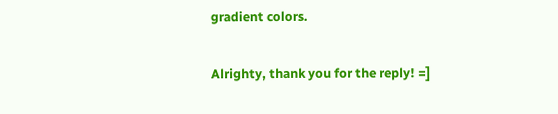gradient colors.

Alrighty, thank you for the reply! =]